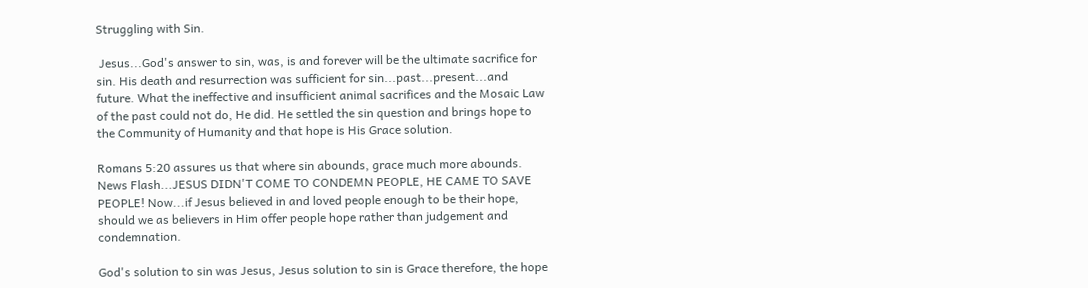Struggling with Sin.

 Jesus...God's answer to sin, was, is and forever will be the ultimate sacrifice for sin. His death and resurrection was sufficient for sin...past...present...and future. What the ineffective and insufficient animal sacrifices and the Mosaic Law of the past could not do, He did. He settled the sin question and brings hope to the Community of Humanity and that hope is His Grace solution.

Romans 5:20 assures us that where sin abounds, grace much more abounds. News Flash...JESUS DIDN'T COME TO CONDEMN PEOPLE, HE CAME TO SAVE PEOPLE! Now...if Jesus believed in and loved people enough to be their hope, should we as believers in Him offer people hope rather than judgement and condemnation.

God's solution to sin was Jesus, Jesus solution to sin is Grace therefore, the hope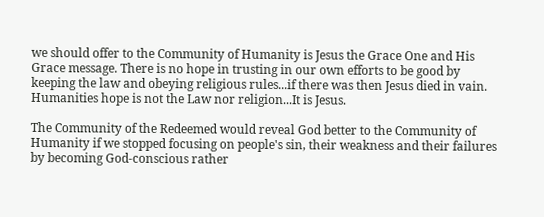we should offer to the Community of Humanity is Jesus the Grace One and His Grace message. There is no hope in trusting in our own efforts to be good by keeping the law and obeying religious rules...if there was then Jesus died in vain. Humanities hope is not the Law nor religion...It is Jesus.

The Community of the Redeemed would reveal God better to the Community of Humanity if we stopped focusing on people's sin, their weakness and their failures by becoming God-conscious rather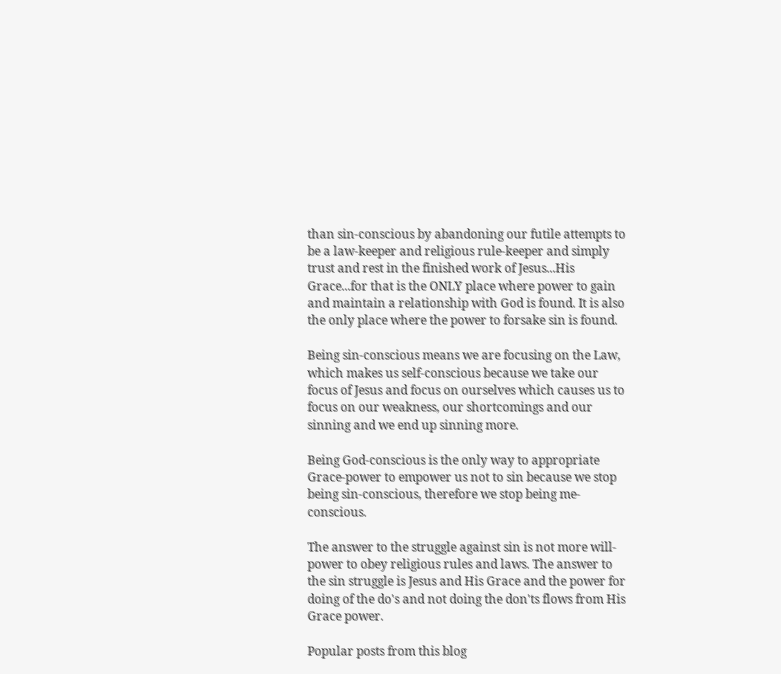than sin-conscious by abandoning our futile attempts to be a law-keeper and religious rule-keeper and simply trust and rest in the finished work of Jesus...His Grace...for that is the ONLY place where power to gain and maintain a relationship with God is found. It is also the only place where the power to forsake sin is found.

Being sin-conscious means we are focusing on the Law, which makes us self-conscious because we take our focus of Jesus and focus on ourselves which causes us to focus on our weakness, our shortcomings and our sinning and we end up sinning more.

Being God-conscious is the only way to appropriate Grace-power to empower us not to sin because we stop being sin-conscious, therefore we stop being me-conscious.

The answer to the struggle against sin is not more will-power to obey religious rules and laws. The answer to the sin struggle is Jesus and His Grace and the power for doing of the do's and not doing the don'ts flows from His Grace power.

Popular posts from this blog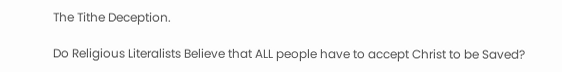The Tithe Deception.

Do Religious Literalists Believe that ALL people have to accept Christ to be Saved?